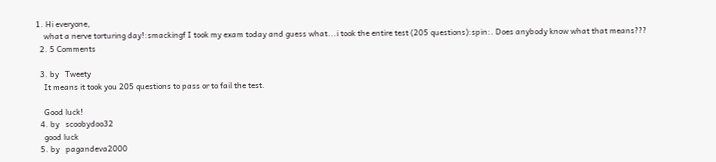1. Hi everyone,
    what a nerve torturing day!:smackingf I took my exam today and guess what...i took the entire test (205 questions):spin:. Does anybody know what that means???
  2. 5 Comments

  3. by   Tweety
    It means it took you 205 questions to pass or to fail the test.

    Good luck!
  4. by   scoobydoo32
    good luck
  5. by   pagandeva2000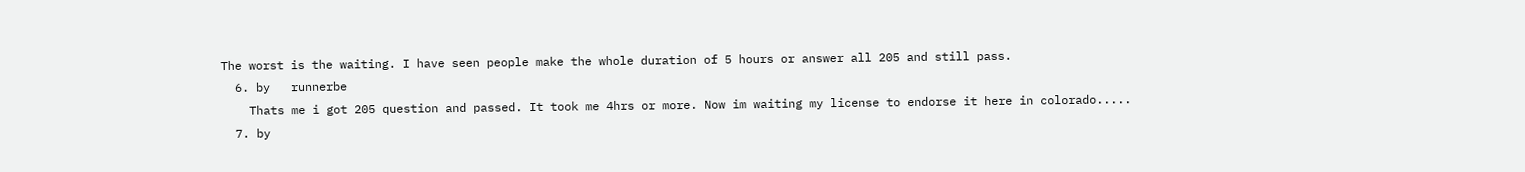The worst is the waiting. I have seen people make the whole duration of 5 hours or answer all 205 and still pass.
  6. by   runnerbe
    Thats me i got 205 question and passed. It took me 4hrs or more. Now im waiting my license to endorse it here in colorado.....
  7. by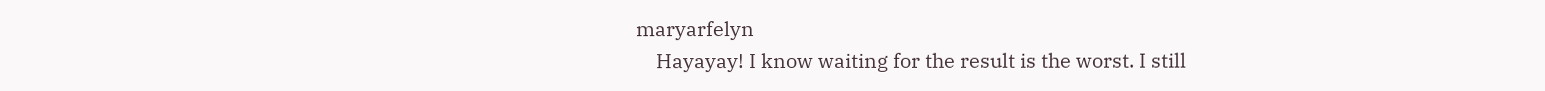maryarfelyn
    Hayayay! I know waiting for the result is the worst. I still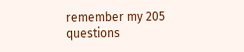remember my 205 questions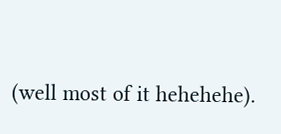(well most of it hehehehe).